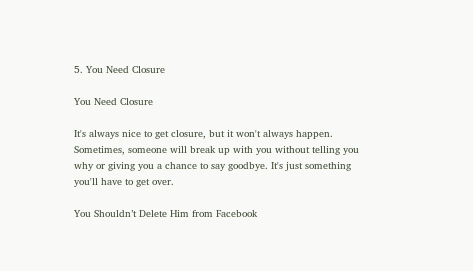5. You Need Closure

You Need Closure

It's always nice to get closure, but it won't always happen. Sometimes, someone will break up with you without telling you why or giving you a chance to say goodbye. It's just something you'll have to get over.

You Shouldn’t Delete Him from Facebook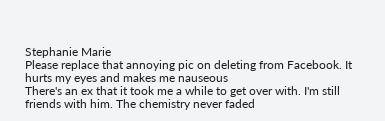Stephanie Marie
Please replace that annoying pic on deleting from Facebook. It hurts my eyes and makes me nauseous
There's an ex that it took me a while to get over with. I'm still friends with him. The chemistry never faded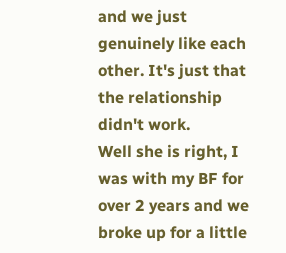and we just genuinely like each other. It's just that the relationship didn't work.
Well she is right, I was with my BF for over 2 years and we broke up for a little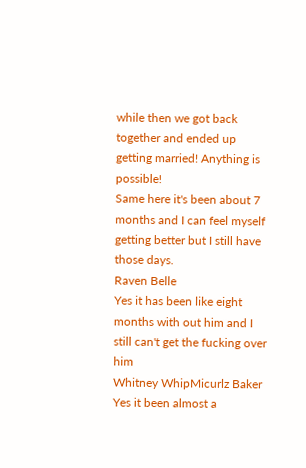while then we got back together and ended up getting married! Anything is possible!
Same here it's been about 7 months and I can feel myself getting better but I still have those days.
Raven Belle
Yes it has been like eight months with out him and I still can't get the fucking over him
Whitney WhipMicurlz Baker
Yes it been almost a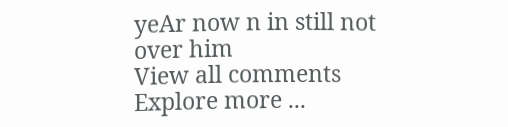yeAr now n in still not over him
View all comments
Explore more ...